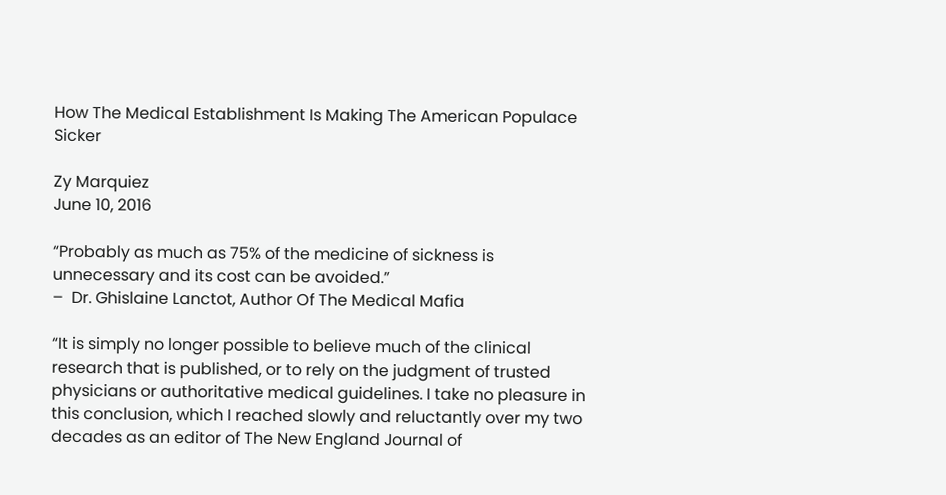How The Medical Establishment Is Making The American Populace Sicker

Zy Marquiez
June 10, 2016

“Probably as much as 75% of the medicine of sickness is unnecessary and its cost can be avoided.”
–  Dr. Ghislaine Lanctot, Author Of The Medical Mafia

“It is simply no longer possible to believe much of the clinical research that is published, or to rely on the judgment of trusted physicians or authoritative medical guidelines. I take no pleasure in this conclusion, which I reached slowly and reluctantly over my two decades as an editor of The New England Journal of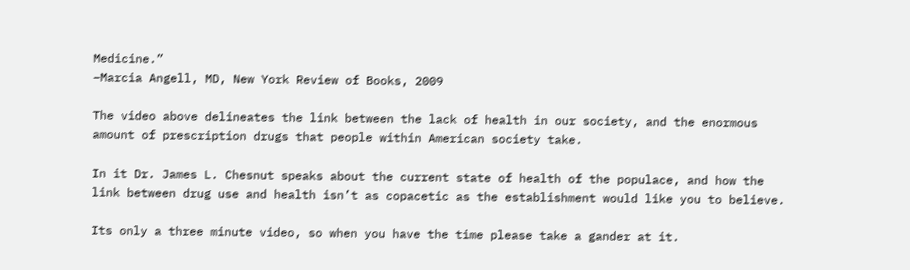Medicine.”
–Marcia Angell, MD, New York Review of Books, 2009

The video above delineates the link between the lack of health in our society, and the enormous amount of prescription drugs that people within American society take.

In it Dr. James L. Chesnut speaks about the current state of health of the populace, and how the link between drug use and health isn’t as copacetic as the establishment would like you to believe.

Its only a three minute video, so when you have the time please take a gander at it.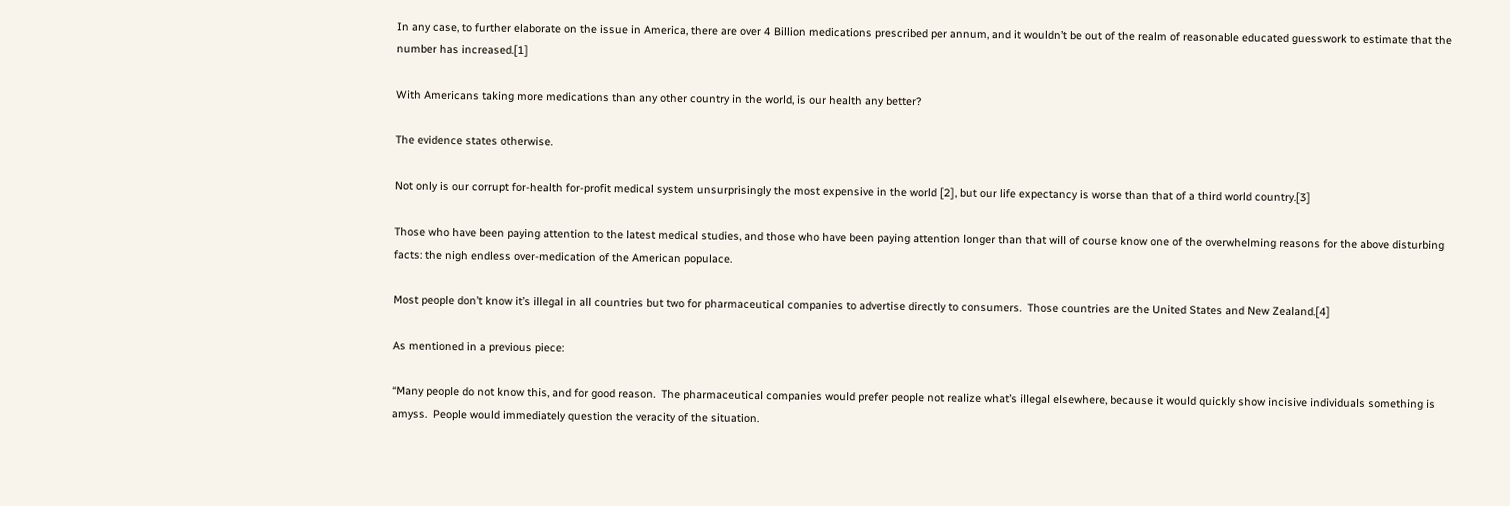In any case, to further elaborate on the issue in America, there are over 4 Billion medications prescribed per annum, and it wouldn’t be out of the realm of reasonable educated guesswork to estimate that the number has increased.[1]

With Americans taking more medications than any other country in the world, is our health any better?

The evidence states otherwise.

Not only is our corrupt for-health for-profit medical system unsurprisingly the most expensive in the world [2], but our life expectancy is worse than that of a third world country.[3]

Those who have been paying attention to the latest medical studies, and those who have been paying attention longer than that will of course know one of the overwhelming reasons for the above disturbing facts: the nigh endless over-medication of the American populace.

Most people don’t know it’s illegal in all countries but two for pharmaceutical companies to advertise directly to consumers.  Those countries are the United States and New Zealand.[4]

As mentioned in a previous piece:

“Many people do not know this, and for good reason.  The pharmaceutical companies would prefer people not realize what’s illegal elsewhere, because it would quickly show incisive individuals something is amyss.  People would immediately question the veracity of the situation.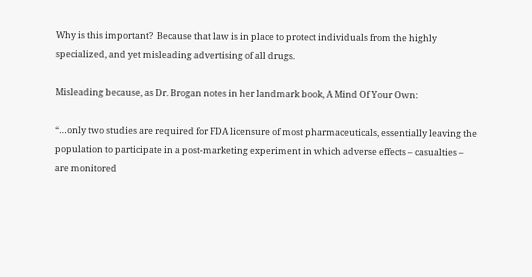Why is this important?  Because that law is in place to protect individuals from the highly specialized, and yet misleading advertising of all drugs.

Misleading because, as Dr. Brogan notes in her landmark book, A Mind Of Your Own:

“…only two studies are required for FDA licensure of most pharmaceuticals, essentially leaving the population to participate in a post-marketing experiment in which adverse effects – casualties – are monitored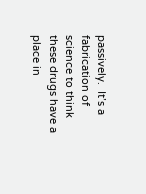passively.  It’s a fabrication of science to think these drugs have a place in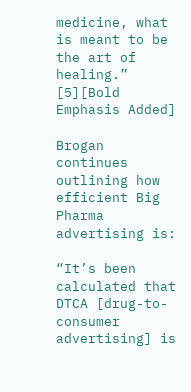medicine, what is meant to be the art of healing.” [5][Bold Emphasis Added]

Brogan continues outlining how efficient Big Pharma advertising is:

“It’s been calculated that DTCA [drug-to-consumer advertising] is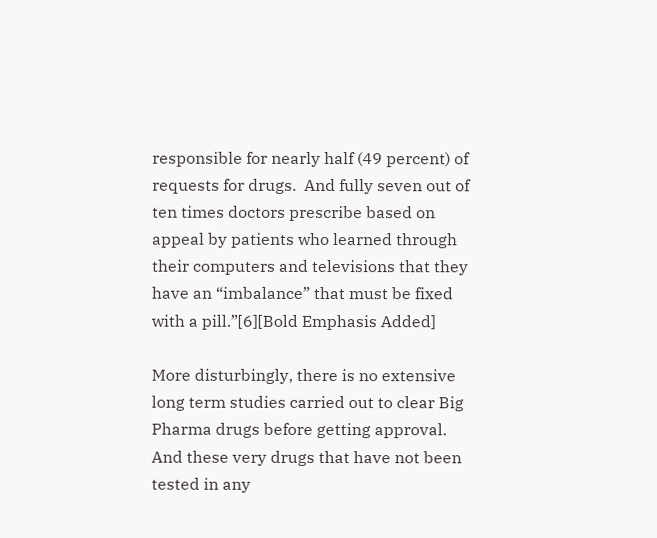responsible for nearly half (49 percent) of requests for drugs.  And fully seven out of ten times doctors prescribe based on appeal by patients who learned through their computers and televisions that they have an “imbalance” that must be fixed with a pill.”[6][Bold Emphasis Added]

More disturbingly, there is no extensive long term studies carried out to clear Big Pharma drugs before getting approval.  And these very drugs that have not been tested in any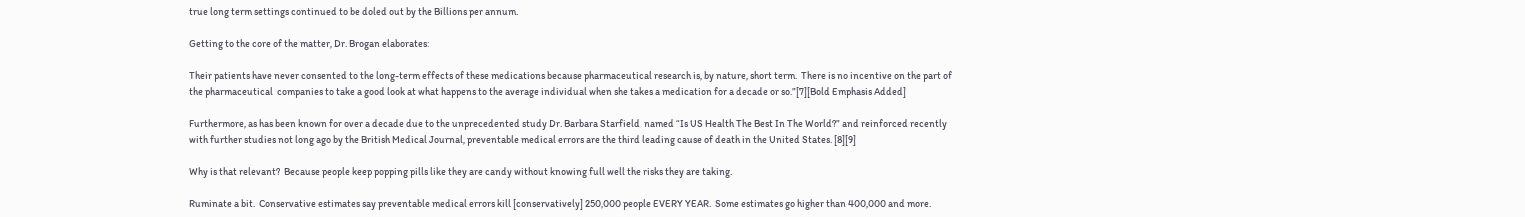true long term settings continued to be doled out by the Billions per annum.

Getting to the core of the matter, Dr. Brogan elaborates:

Their patients have never consented to the long-term effects of these medications because pharmaceutical research is, by nature, short term.  There is no incentive on the part of the pharmaceutical  companies to take a good look at what happens to the average individual when she takes a medication for a decade or so.”[7][Bold Emphasis Added]

Furthermore, as has been known for over a decade due to the unprecedented study Dr. Barbara Starfield  named “Is US Health The Best In The World?” and reinforced recently with further studies not long ago by the British Medical Journal, preventable medical errors are the third leading cause of death in the United States. [8][9]

Why is that relevant?  Because people keep popping pills like they are candy without knowing full well the risks they are taking.

Ruminate a bit.  Conservative estimates say preventable medical errors kill [conservatively] 250,000 people EVERY YEAR.  Some estimates go higher than 400,000 and more.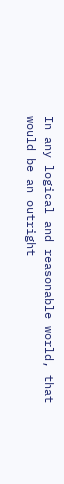In any logical and reasonable world, that would be an outright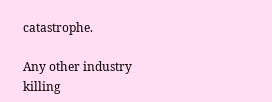catastrophe.

Any other industry killing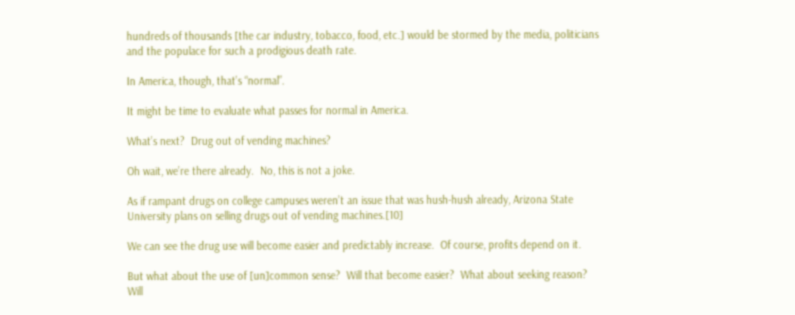hundreds of thousands [the car industry, tobacco, food, etc.] would be stormed by the media, politicians and the populace for such a prodigious death rate.

In America, though, that’s “normal”.

It might be time to evaluate what passes for normal in America.

What’s next?  Drug out of vending machines?

Oh wait, we’re there already.  No, this is not a joke.

As if rampant drugs on college campuses weren’t an issue that was hush-hush already, Arizona State University plans on selling drugs out of vending machines.[10]

We can see the drug use will become easier and predictably increase.  Of course, profits depend on it.

But what about the use of [un]common sense?  Will that become easier?  What about seeking reason?  Will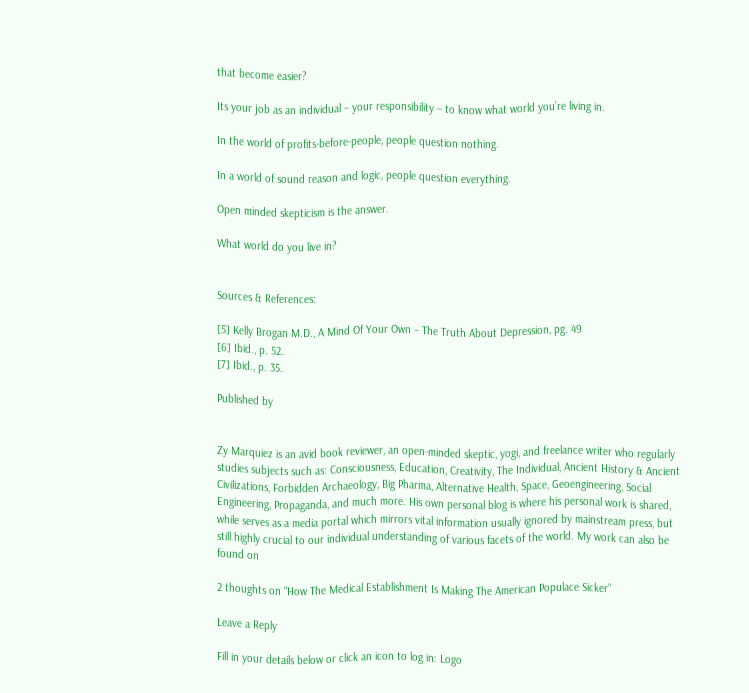that become easier?

Its your job as an individual – your responsibility – to know what world you’re living in.

In the world of profits-before-people, people question nothing.

In a world of sound reason and logic, people question everything.

Open minded skepticism is the answer.

What world do you live in?


Sources & References:

[5] Kelly Brogan M.D., A Mind Of Your Own – The Truth About Depression, pg. 49
[6] Ibid., p. 52.
[7] Ibid., p. 35.

Published by


Zy Marquiez is an avid book reviewer, an open-minded skeptic, yogi, and freelance writer who regularly studies subjects such as: Consciousness, Education, Creativity, The Individual, Ancient History & Ancient Civilizations, Forbidden Archaeology, Big Pharma, Alternative Health, Space, Geoengineering, Social Engineering, Propaganda, and much more. His own personal blog is where his personal work is shared, while serves as a media portal which mirrors vital information usually ignored by mainstream press, but still highly crucial to our individual understanding of various facets of the world. My work can also be found on

2 thoughts on “How The Medical Establishment Is Making The American Populace Sicker”

Leave a Reply

Fill in your details below or click an icon to log in: Logo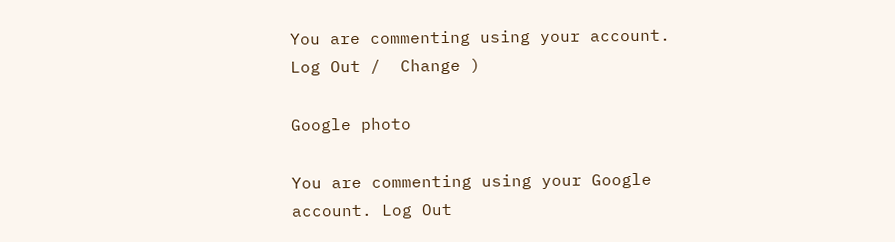You are commenting using your account. Log Out /  Change )

Google photo

You are commenting using your Google account. Log Out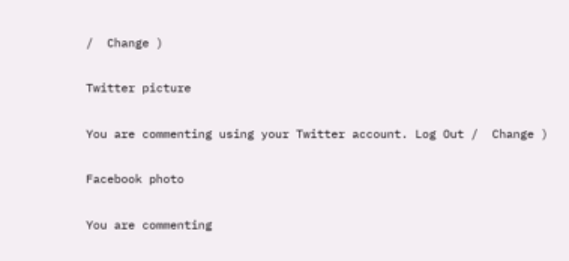/  Change )

Twitter picture

You are commenting using your Twitter account. Log Out /  Change )

Facebook photo

You are commenting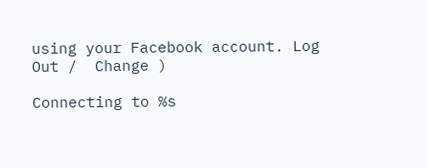using your Facebook account. Log Out /  Change )

Connecting to %s